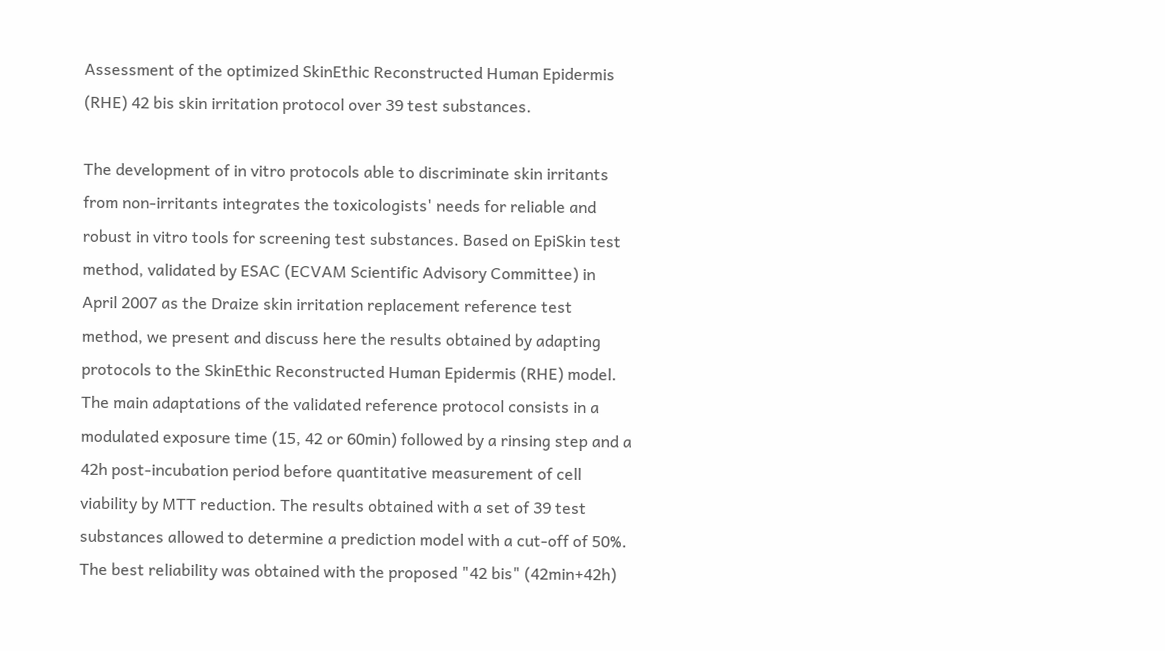Assessment of the optimized SkinEthic Reconstructed Human Epidermis (RHE) 42 bis skin irritation protocol over 39 test substances.

The development of in vitro protocols able to discriminate skin irritants from non-irritants integrates the toxicologists' needs for reliable and robust in vitro tools for screening test substances. Based on EpiSkin test method, validated by ESAC (ECVAM Scientific Advisory Committee) in April 2007 as the Draize skin irritation replacement reference test method, we present and discuss here the results obtained by adapting protocols to the SkinEthic Reconstructed Human Epidermis (RHE) model. The main adaptations of the validated reference protocol consists in a modulated exposure time (15, 42 or 60min) followed by a rinsing step and a 42h post-incubation period before quantitative measurement of cell viability by MTT reduction. The results obtained with a set of 39 test substances allowed to determine a prediction model with a cut-off of 50%. The best reliability was obtained with the proposed "42 bis" (42min+42h)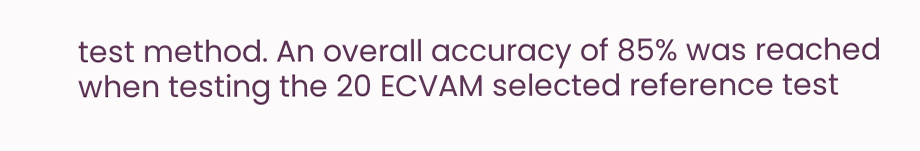test method. An overall accuracy of 85% was reached when testing the 20 ECVAM selected reference test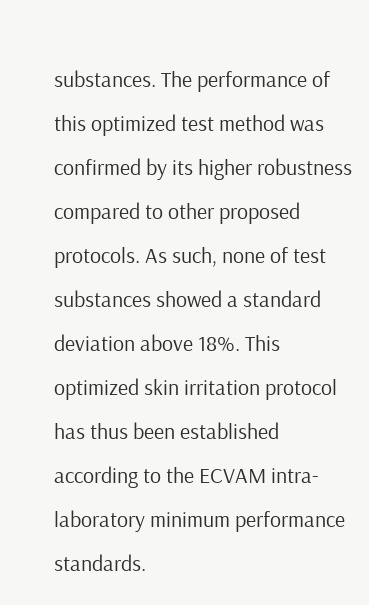substances. The performance of this optimized test method was confirmed by its higher robustness compared to other proposed protocols. As such, none of test substances showed a standard deviation above 18%. This optimized skin irritation protocol has thus been established according to the ECVAM intra-laboratory minimum performance standards.